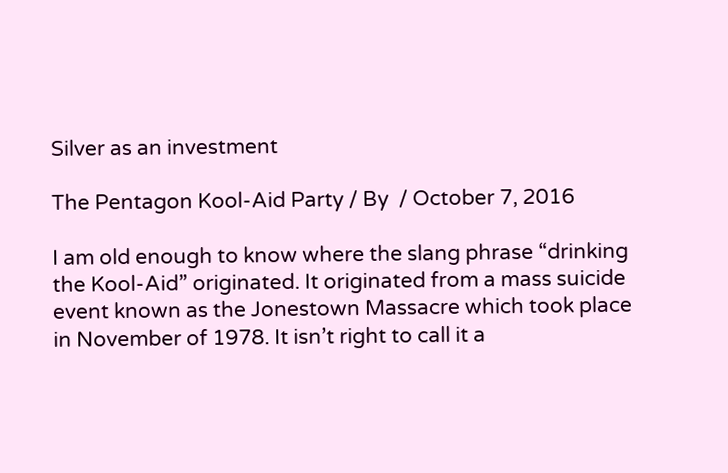Silver as an investment

The Pentagon Kool-Aid Party / By  / October 7, 2016

I am old enough to know where the slang phrase “drinking the Kool-Aid” originated. It originated from a mass suicide event known as the Jonestown Massacre which took place in November of 1978. It isn’t right to call it a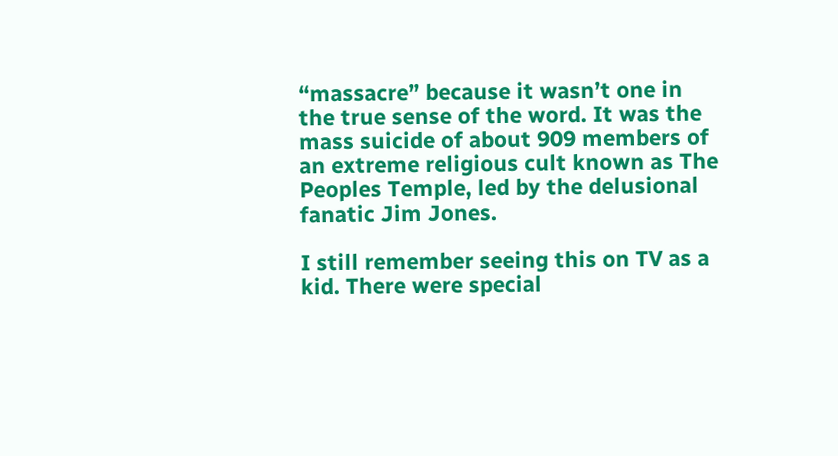“massacre” because it wasn’t one in the true sense of the word. It was the mass suicide of about 909 members of an extreme religious cult known as The Peoples Temple, led by the delusional fanatic Jim Jones.

I still remember seeing this on TV as a kid. There were special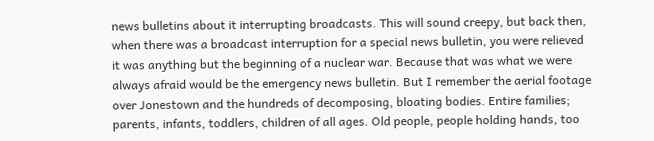news bulletins about it interrupting broadcasts. This will sound creepy, but back then, when there was a broadcast interruption for a special news bulletin, you were relieved it was anything but the beginning of a nuclear war. Because that was what we were always afraid would be the emergency news bulletin. But I remember the aerial footage over Jonestown and the hundreds of decomposing, bloating bodies. Entire families; parents, infants, toddlers, children of all ages. Old people, people holding hands, too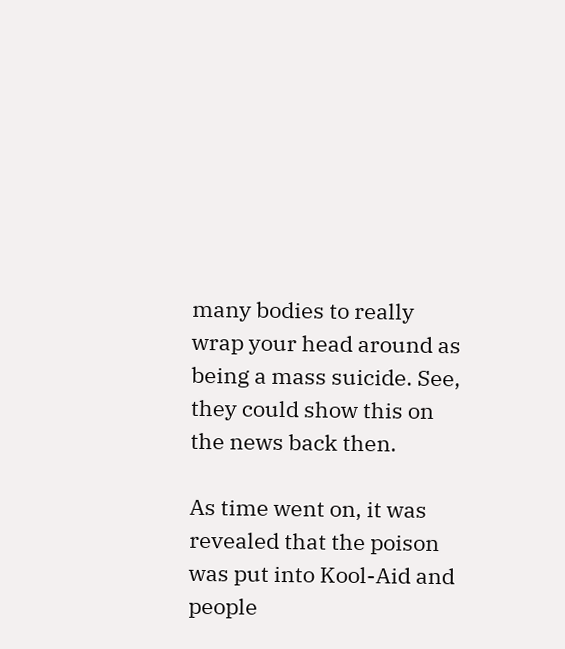many bodies to really wrap your head around as being a mass suicide. See, they could show this on the news back then.

As time went on, it was revealed that the poison was put into Kool-Aid and people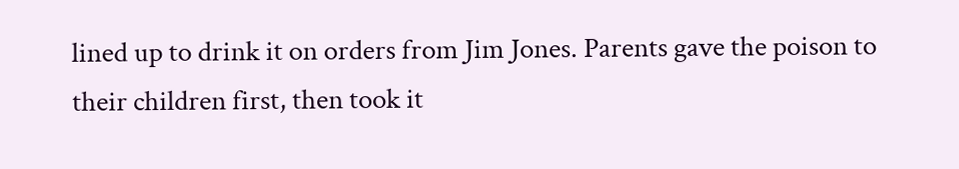lined up to drink it on orders from Jim Jones. Parents gave the poison to their children first, then took it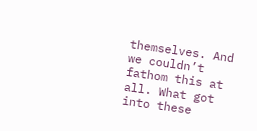themselves. And we couldn’t fathom this at all. What got into these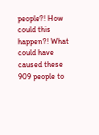people?! How could this happen?! What could have caused these 909 people to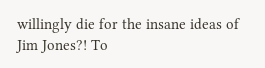willingly die for the insane ideas of Jim Jones?! To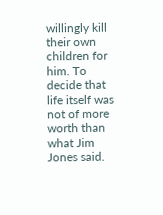willingly kill their own children for him. To decide that life itself was not of more worth than what Jim Jones said.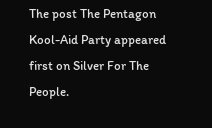The post The Pentagon Kool-Aid Party appeared first on Silver For The People.